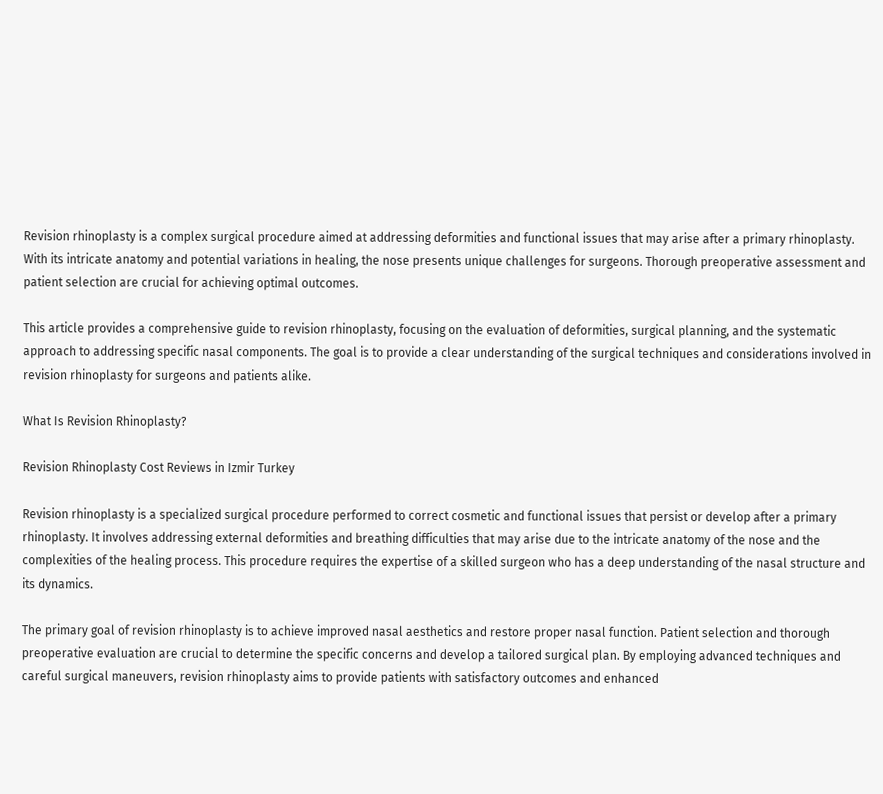Revision rhinoplasty is a complex surgical procedure aimed at addressing deformities and functional issues that may arise after a primary rhinoplasty. With its intricate anatomy and potential variations in healing, the nose presents unique challenges for surgeons. Thorough preoperative assessment and patient selection are crucial for achieving optimal outcomes.

This article provides a comprehensive guide to revision rhinoplasty, focusing on the evaluation of deformities, surgical planning, and the systematic approach to addressing specific nasal components. The goal is to provide a clear understanding of the surgical techniques and considerations involved in revision rhinoplasty for surgeons and patients alike.

What Is Revision Rhinoplasty?

Revision Rhinoplasty Cost Reviews in Izmir Turkey

Revision rhinoplasty is a specialized surgical procedure performed to correct cosmetic and functional issues that persist or develop after a primary rhinoplasty. It involves addressing external deformities and breathing difficulties that may arise due to the intricate anatomy of the nose and the complexities of the healing process. This procedure requires the expertise of a skilled surgeon who has a deep understanding of the nasal structure and its dynamics.

The primary goal of revision rhinoplasty is to achieve improved nasal aesthetics and restore proper nasal function. Patient selection and thorough preoperative evaluation are crucial to determine the specific concerns and develop a tailored surgical plan. By employing advanced techniques and careful surgical maneuvers, revision rhinoplasty aims to provide patients with satisfactory outcomes and enhanced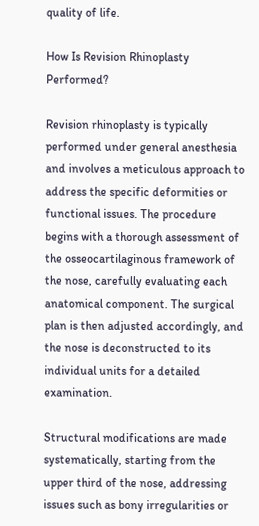quality of life.

How Is Revision Rhinoplasty Performed?

Revision rhinoplasty is typically performed under general anesthesia and involves a meticulous approach to address the specific deformities or functional issues. The procedure begins with a thorough assessment of the osseocartilaginous framework of the nose, carefully evaluating each anatomical component. The surgical plan is then adjusted accordingly, and the nose is deconstructed to its individual units for a detailed examination.

Structural modifications are made systematically, starting from the upper third of the nose, addressing issues such as bony irregularities or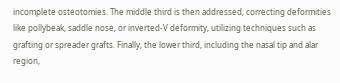incomplete osteotomies. The middle third is then addressed, correcting deformities like pollybeak, saddle nose, or inverted-V deformity, utilizing techniques such as grafting or spreader grafts. Finally, the lower third, including the nasal tip and alar region,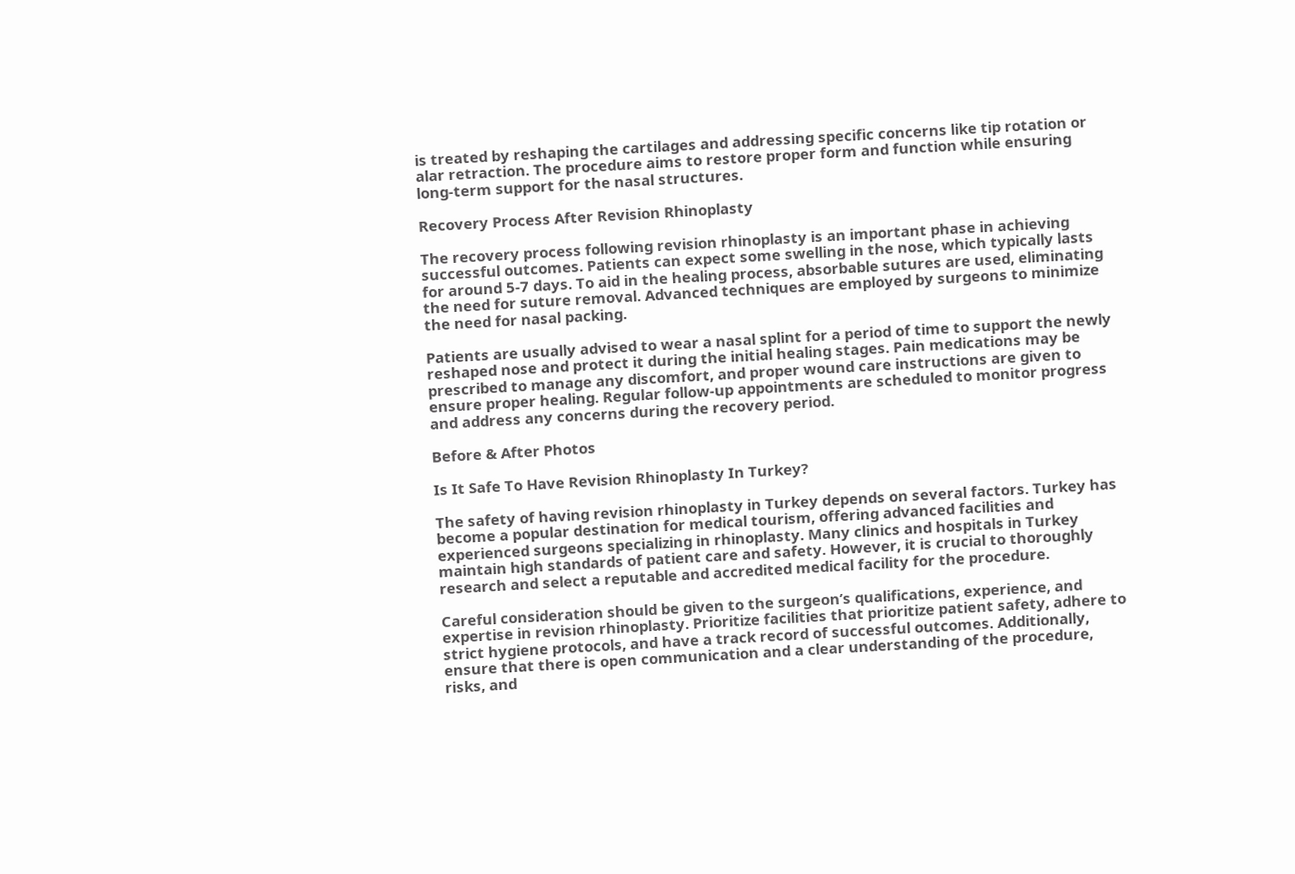is treated by reshaping the cartilages and addressing specific concerns like tip rotation or alar retraction. The procedure aims to restore proper form and function while ensuring long-term support for the nasal structures.

Recovery Process After Revision Rhinoplasty

The recovery process following revision rhinoplasty is an important phase in achieving successful outcomes. Patients can expect some swelling in the nose, which typically lasts for around 5-7 days. To aid in the healing process, absorbable sutures are used, eliminating the need for suture removal. Advanced techniques are employed by surgeons to minimize the need for nasal packing.

Patients are usually advised to wear a nasal splint for a period of time to support the newly reshaped nose and protect it during the initial healing stages. Pain medications may be prescribed to manage any discomfort, and proper wound care instructions are given to ensure proper healing. Regular follow-up appointments are scheduled to monitor progress and address any concerns during the recovery period.

Before & After Photos

Is It Safe To Have Revision Rhinoplasty In Turkey?

The safety of having revision rhinoplasty in Turkey depends on several factors. Turkey has become a popular destination for medical tourism, offering advanced facilities and experienced surgeons specializing in rhinoplasty. Many clinics and hospitals in Turkey maintain high standards of patient care and safety. However, it is crucial to thoroughly research and select a reputable and accredited medical facility for the procedure.

Careful consideration should be given to the surgeon’s qualifications, experience, and expertise in revision rhinoplasty. Prioritize facilities that prioritize patient safety, adhere to strict hygiene protocols, and have a track record of successful outcomes. Additionally, ensure that there is open communication and a clear understanding of the procedure, risks, and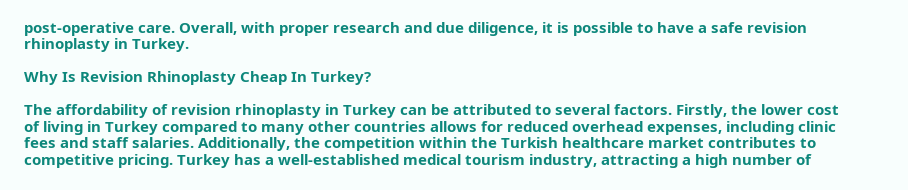post-operative care. Overall, with proper research and due diligence, it is possible to have a safe revision rhinoplasty in Turkey.

Why Is Revision Rhinoplasty Cheap In Turkey?

The affordability of revision rhinoplasty in Turkey can be attributed to several factors. Firstly, the lower cost of living in Turkey compared to many other countries allows for reduced overhead expenses, including clinic fees and staff salaries. Additionally, the competition within the Turkish healthcare market contributes to competitive pricing. Turkey has a well-established medical tourism industry, attracting a high number of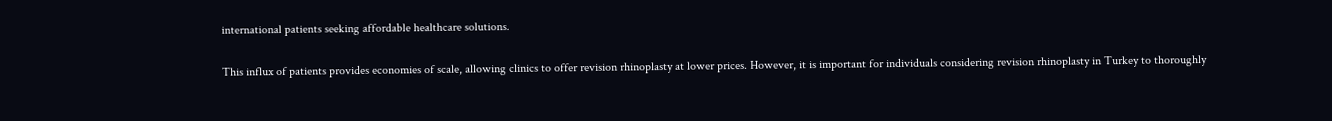international patients seeking affordable healthcare solutions.

This influx of patients provides economies of scale, allowing clinics to offer revision rhinoplasty at lower prices. However, it is important for individuals considering revision rhinoplasty in Turkey to thoroughly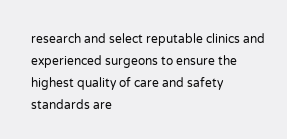research and select reputable clinics and experienced surgeons to ensure the highest quality of care and safety standards are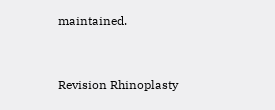maintained.


Revision Rhinoplasty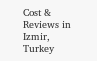Cost & Reviews in Izmir, Turkey